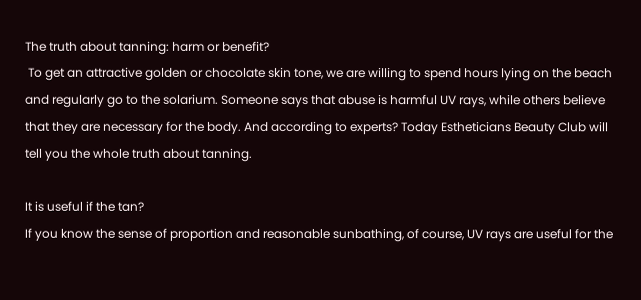The truth about tanning: harm or benefit?
 To get an attractive golden or chocolate skin tone, we are willing to spend hours lying on the beach and regularly go to the solarium. Someone says that abuse is harmful UV rays, while others believe that they are necessary for the body. And according to experts? Today Estheticians Beauty Club will tell you the whole truth about tanning.

It is useful if the tan?
If you know the sense of proportion and reasonable sunbathing, of course, UV rays are useful for the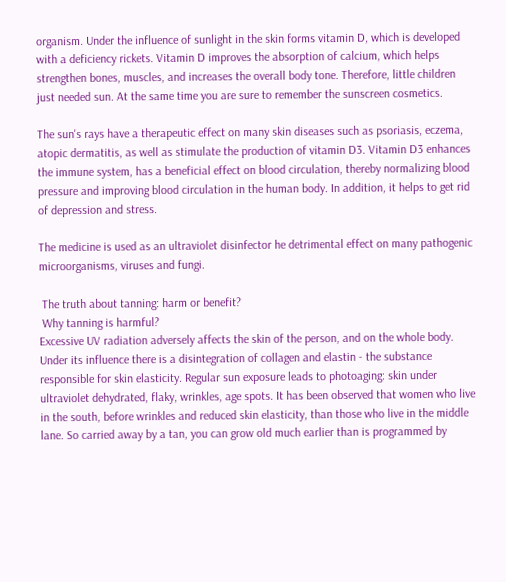organism. Under the influence of sunlight in the skin forms vitamin D, which is developed with a deficiency rickets. Vitamin D improves the absorption of calcium, which helps strengthen bones, muscles, and increases the overall body tone. Therefore, little children just needed sun. At the same time you are sure to remember the sunscreen cosmetics.

The sun's rays have a therapeutic effect on many skin diseases such as psoriasis, eczema, atopic dermatitis, as well as stimulate the production of vitamin D3. Vitamin D3 enhances the immune system, has a beneficial effect on blood circulation, thereby normalizing blood pressure and improving blood circulation in the human body. In addition, it helps to get rid of depression and stress.

The medicine is used as an ultraviolet disinfector he detrimental effect on many pathogenic microorganisms, viruses and fungi.

 The truth about tanning: harm or benefit?
 Why tanning is harmful?
Excessive UV radiation adversely affects the skin of the person, and on the whole body. Under its influence there is a disintegration of collagen and elastin - the substance responsible for skin elasticity. Regular sun exposure leads to photoaging: skin under ultraviolet dehydrated, flaky, wrinkles, age spots. It has been observed that women who live in the south, before wrinkles and reduced skin elasticity, than those who live in the middle lane. So carried away by a tan, you can grow old much earlier than is programmed by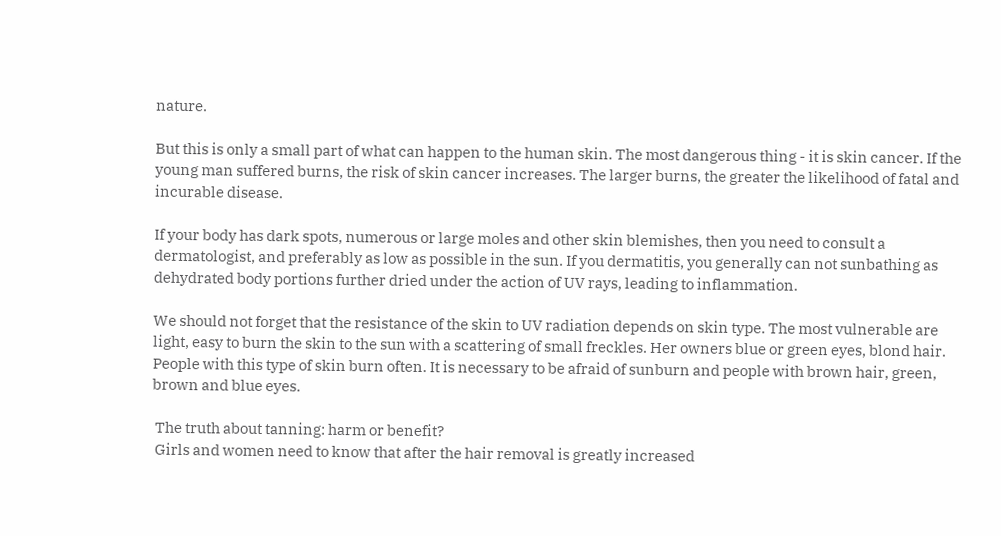nature.

But this is only a small part of what can happen to the human skin. The most dangerous thing - it is skin cancer. If the young man suffered burns, the risk of skin cancer increases. The larger burns, the greater the likelihood of fatal and incurable disease.

If your body has dark spots, numerous or large moles and other skin blemishes, then you need to consult a dermatologist, and preferably as low as possible in the sun. If you dermatitis, you generally can not sunbathing as dehydrated body portions further dried under the action of UV rays, leading to inflammation.

We should not forget that the resistance of the skin to UV radiation depends on skin type. The most vulnerable are light, easy to burn the skin to the sun with a scattering of small freckles. Her owners blue or green eyes, blond hair. People with this type of skin burn often. It is necessary to be afraid of sunburn and people with brown hair, green, brown and blue eyes.

 The truth about tanning: harm or benefit?
 Girls and women need to know that after the hair removal is greatly increased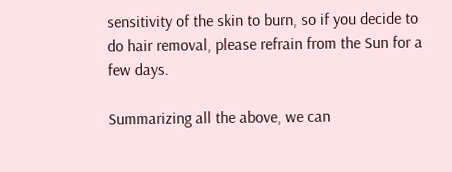sensitivity of the skin to burn, so if you decide to do hair removal, please refrain from the Sun for a few days.

Summarizing all the above, we can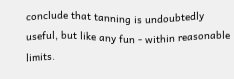conclude that tanning is undoubtedly useful, but like any fun - within reasonable limits.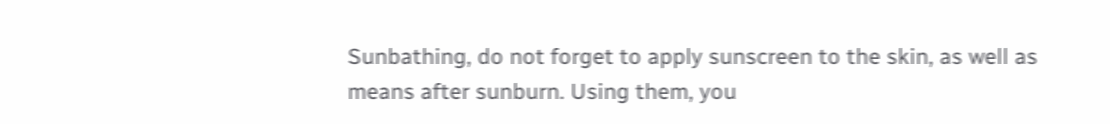Sunbathing, do not forget to apply sunscreen to the skin, as well as means after sunburn. Using them, you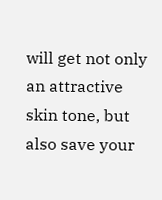will get not only an attractive skin tone, but also save your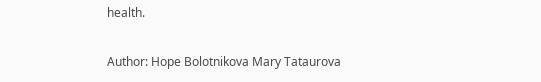health.

Author: Hope Bolotnikova Mary Tataurova